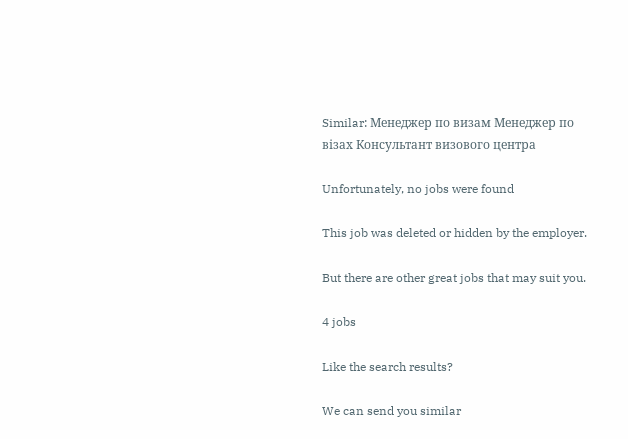Similar: Менеджер по визам Менеджер по візах Консультант визового центра

Unfortunately, no jobs were found

This job was deleted or hidden by the employer.

But there are other great jobs that may suit you.

4 jobs

Like the search results?

We can send you similar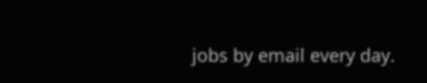jobs by email every day.